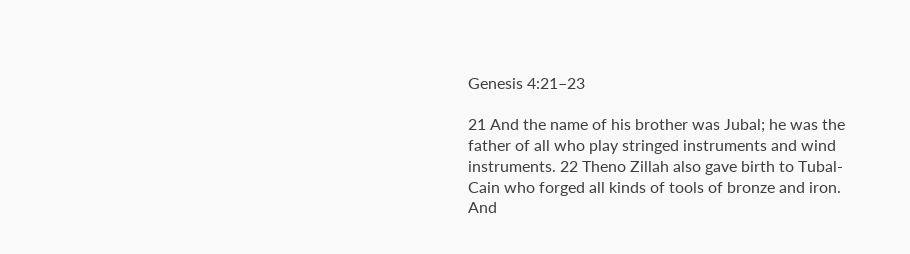Genesis 4:21–23

21 And the name of his brother was Jubal; he was the father of all who play stringed instruments and wind instruments. 22 Theno Zillah also gave birth to Tubal-Cain who forged all kinds of tools of bronze and iron. And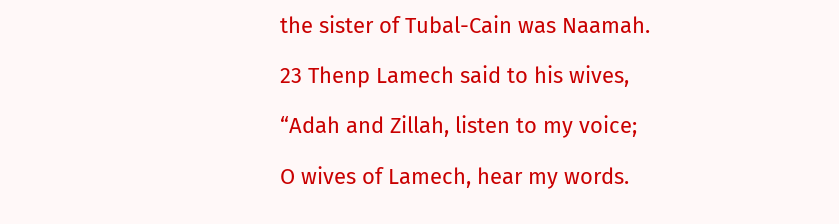the sister of Tubal-Cain was Naamah.

23 Thenp Lamech said to his wives,

“Adah and Zillah, listen to my voice;

O wives of Lamech, hear my words.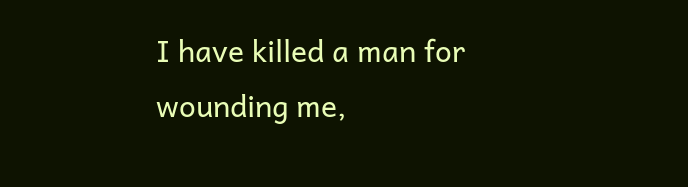I have killed a man for wounding me,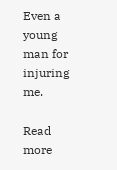Even a young man for injuring me.

Read more